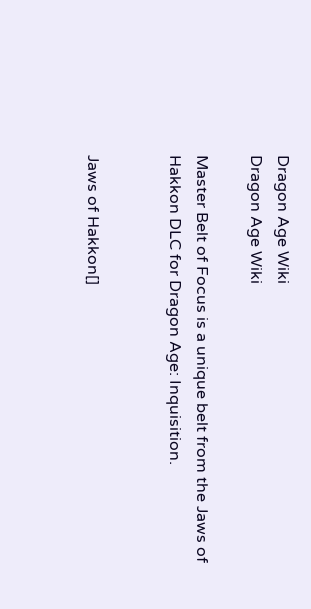Dragon Age Wiki
Dragon Age Wiki

Master Belt of Focus is a unique belt from the Jaws of Hakkon DLC for Dragon Age: Inquisition.


Jaws of Hakkon[]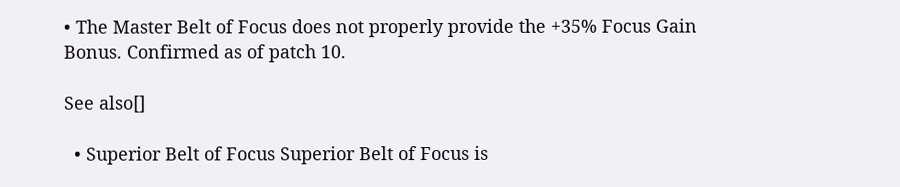• The Master Belt of Focus does not properly provide the +35% Focus Gain Bonus. Confirmed as of patch 10.

See also[]

  • Superior Belt of Focus Superior Belt of Focus is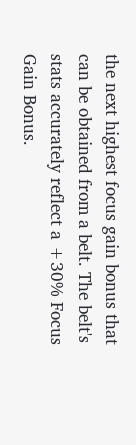the next highest focus gain bonus that can be obtained from a belt. The belt's stats accurately reflect a +30% Focus Gain Bonus.